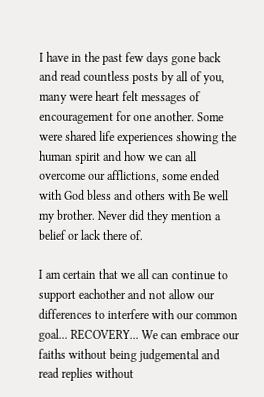I have in the past few days gone back and read countless posts by all of you, many were heart felt messages of encouragement for one another. Some were shared life experiences showing the human spirit and how we can all overcome our afflictions, some ended with God bless and others with Be well my brother. Never did they mention a belief or lack there of.

I am certain that we all can continue to support eachother and not allow our differences to interfere with our common goal... RECOVERY... We can embrace our faiths without being judgemental and read replies without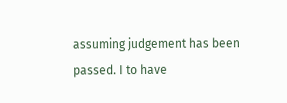assuming judgement has been passed. I to have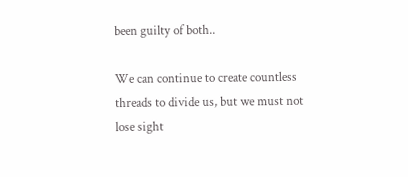been guilty of both..

We can continue to create countless threads to divide us, but we must not lose sight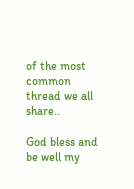of the most common thread we all share..

God bless and be well my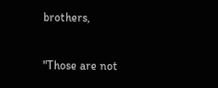brothers,

"Those are not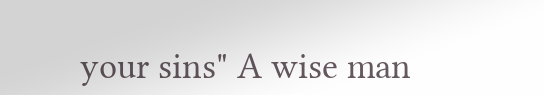your sins" A wise man